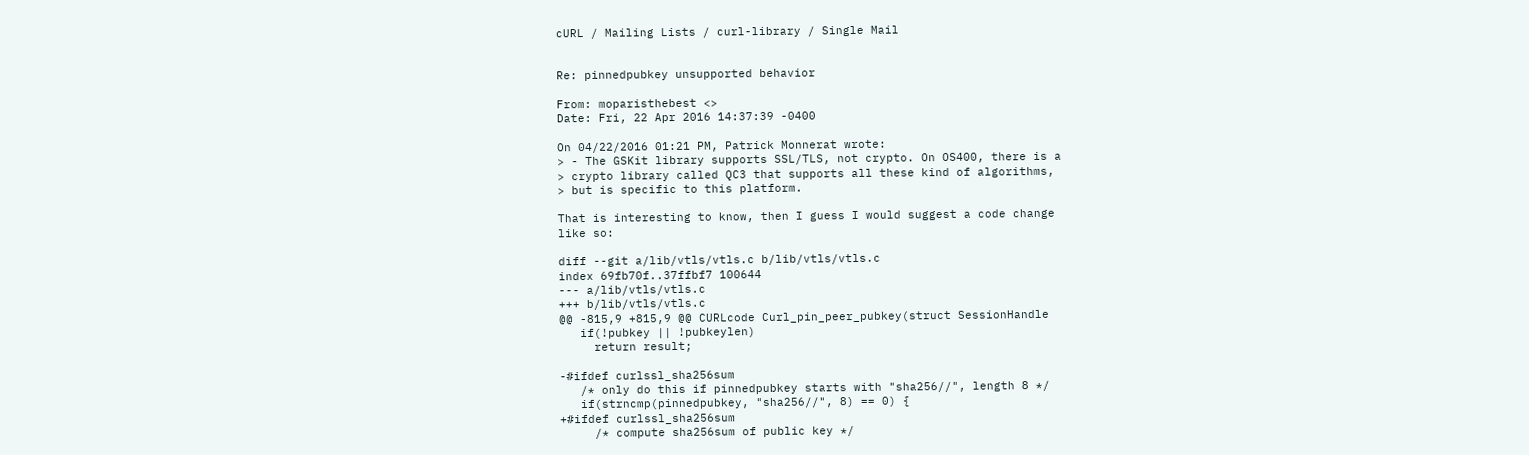cURL / Mailing Lists / curl-library / Single Mail


Re: pinnedpubkey unsupported behavior

From: moparisthebest <>
Date: Fri, 22 Apr 2016 14:37:39 -0400

On 04/22/2016 01:21 PM, Patrick Monnerat wrote:
> - The GSKit library supports SSL/TLS, not crypto. On OS400, there is a
> crypto library called QC3 that supports all these kind of algorithms,
> but is specific to this platform.

That is interesting to know, then I guess I would suggest a code change
like so:

diff --git a/lib/vtls/vtls.c b/lib/vtls/vtls.c
index 69fb70f..37ffbf7 100644
--- a/lib/vtls/vtls.c
+++ b/lib/vtls/vtls.c
@@ -815,9 +815,9 @@ CURLcode Curl_pin_peer_pubkey(struct SessionHandle
   if(!pubkey || !pubkeylen)
     return result;

-#ifdef curlssl_sha256sum
   /* only do this if pinnedpubkey starts with "sha256//", length 8 */
   if(strncmp(pinnedpubkey, "sha256//", 8) == 0) {
+#ifdef curlssl_sha256sum
     /* compute sha256sum of public key */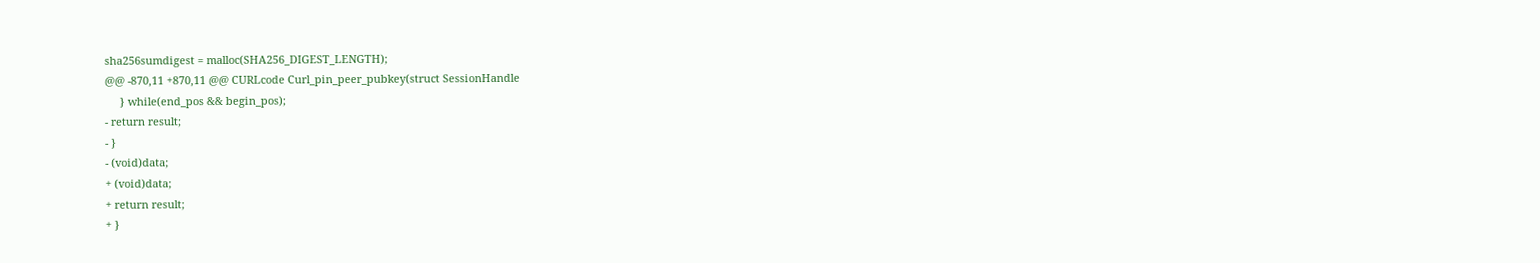sha256sumdigest = malloc(SHA256_DIGEST_LENGTH);
@@ -870,11 +870,11 @@ CURLcode Curl_pin_peer_pubkey(struct SessionHandle
     } while(end_pos && begin_pos);
- return result;
- }
- (void)data;
+ (void)data;
+ return result;
+ }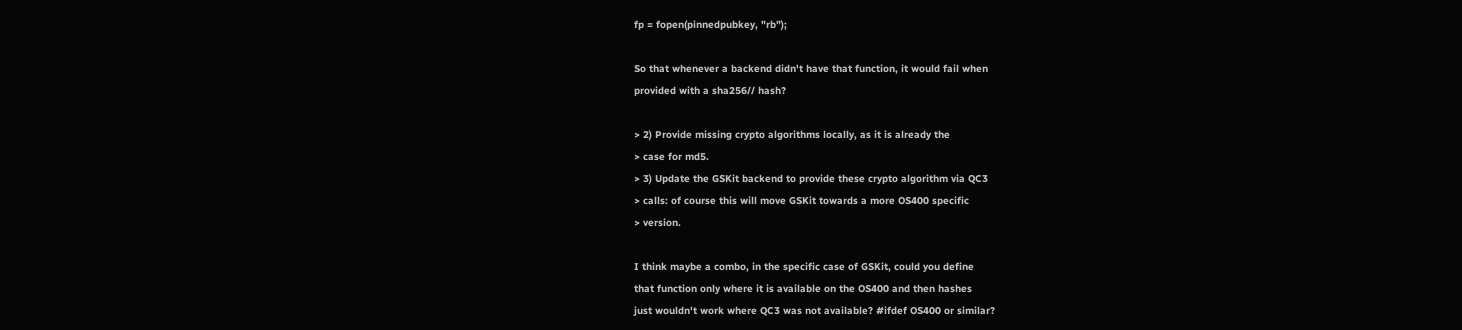fp = fopen(pinnedpubkey, "rb");

So that whenever a backend didn't have that function, it would fail when
provided with a sha256// hash?

> 2) Provide missing crypto algorithms locally, as it is already the
> case for md5.
> 3) Update the GSKit backend to provide these crypto algorithm via QC3
> calls: of course this will move GSKit towards a more OS400 specific
> version.

I think maybe a combo, in the specific case of GSKit, could you define
that function only where it is available on the OS400 and then hashes
just wouldn't work where QC3 was not available? #ifdef OS400 or similar?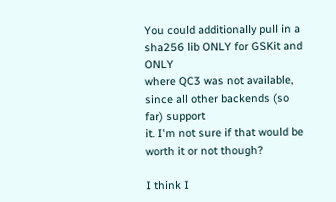You could additionally pull in a sha256 lib ONLY for GSKit and ONLY
where QC3 was not available, since all other backends (so far) support
it. I'm not sure if that would be worth it or not though?

I think I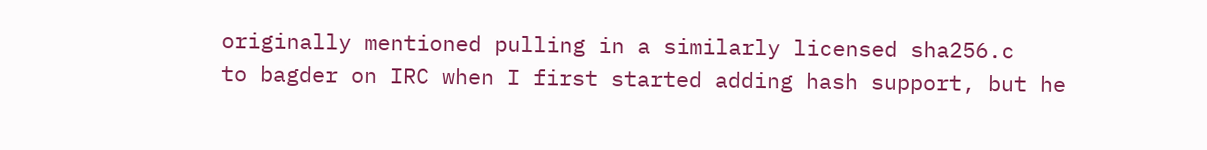originally mentioned pulling in a similarly licensed sha256.c
to bagder on IRC when I first started adding hash support, but he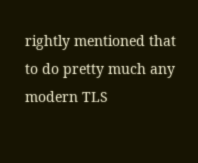rightly mentioned that to do pretty much any modern TLS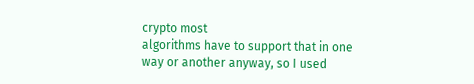crypto most
algorithms have to support that in one way or another anyway, so I used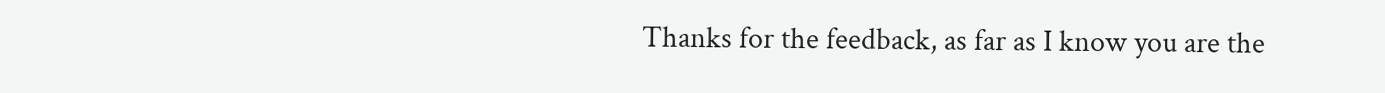Thanks for the feedback, as far as I know you are the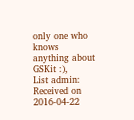only one who knows
anything about GSKit :),
List admin:
Received on 2016-04-22